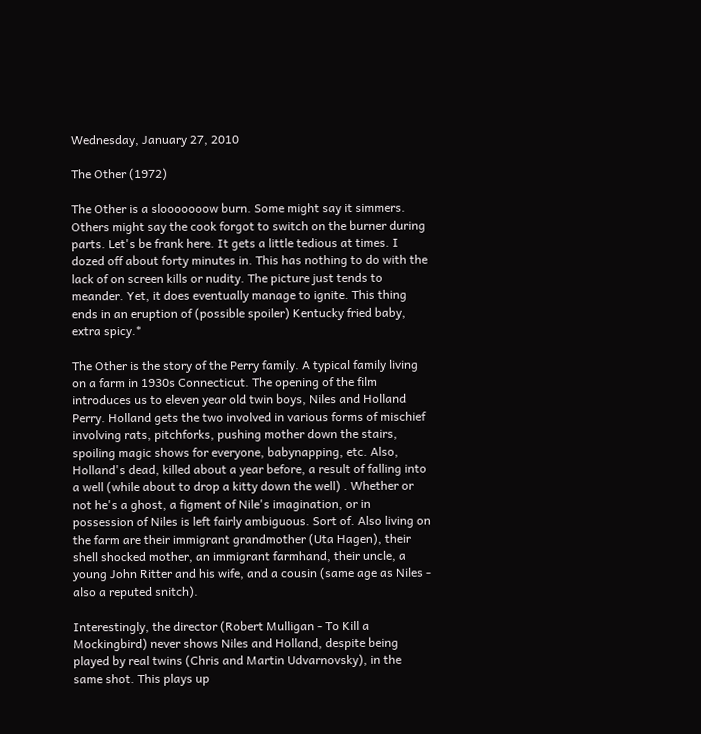Wednesday, January 27, 2010

The Other (1972)

The Other is a slooooooow burn. Some might say it simmers. Others might say the cook forgot to switch on the burner during parts. Let's be frank here. It gets a little tedious at times. I dozed off about forty minutes in. This has nothing to do with the lack of on screen kills or nudity. The picture just tends to meander. Yet, it does eventually manage to ignite. This thing ends in an eruption of (possible spoiler) Kentucky fried baby, extra spicy.*

The Other is the story of the Perry family. A typical family living on a farm in 1930s Connecticut. The opening of the film introduces us to eleven year old twin boys, Niles and Holland Perry. Holland gets the two involved in various forms of mischief involving rats, pitchforks, pushing mother down the stairs, spoiling magic shows for everyone, babynapping, etc. Also, Holland's dead, killed about a year before, a result of falling into a well (while about to drop a kitty down the well) . Whether or not he's a ghost, a figment of Nile's imagination, or in possession of Niles is left fairly ambiguous. Sort of. Also living on the farm are their immigrant grandmother (Uta Hagen), their shell shocked mother, an immigrant farmhand, their uncle, a young John Ritter and his wife, and a cousin (same age as Niles - also a reputed snitch).

Interestingly, the director (Robert Mulligan - To Kill a Mockingbird) never shows Niles and Holland, despite being played by real twins (Chris and Martin Udvarnovsky), in the same shot. This plays up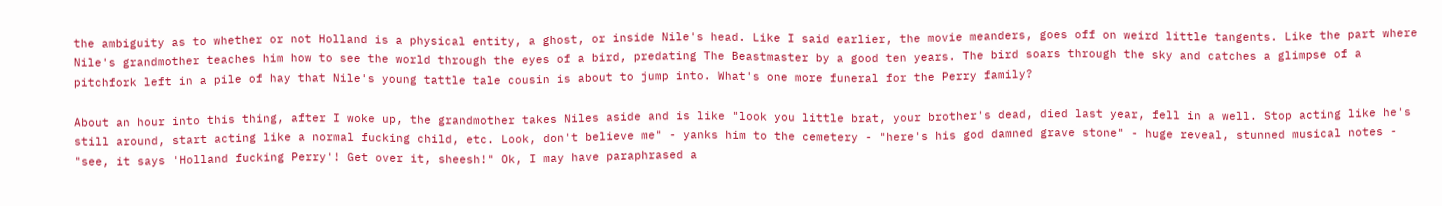the ambiguity as to whether or not Holland is a physical entity, a ghost, or inside Nile's head. Like I said earlier, the movie meanders, goes off on weird little tangents. Like the part where Nile's grandmother teaches him how to see the world through the eyes of a bird, predating The Beastmaster by a good ten years. The bird soars through the sky and catches a glimpse of a pitchfork left in a pile of hay that Nile's young tattle tale cousin is about to jump into. What's one more funeral for the Perry family?

About an hour into this thing, after I woke up, the grandmother takes Niles aside and is like "look you little brat, your brother's dead, died last year, fell in a well. Stop acting like he's still around, start acting like a normal fucking child, etc. Look, don't believe me" - yanks him to the cemetery - "here's his god damned grave stone" - huge reveal, stunned musical notes - "see, it says 'Holland fucking Perry'! Get over it, sheesh!" Ok, I may have paraphrased a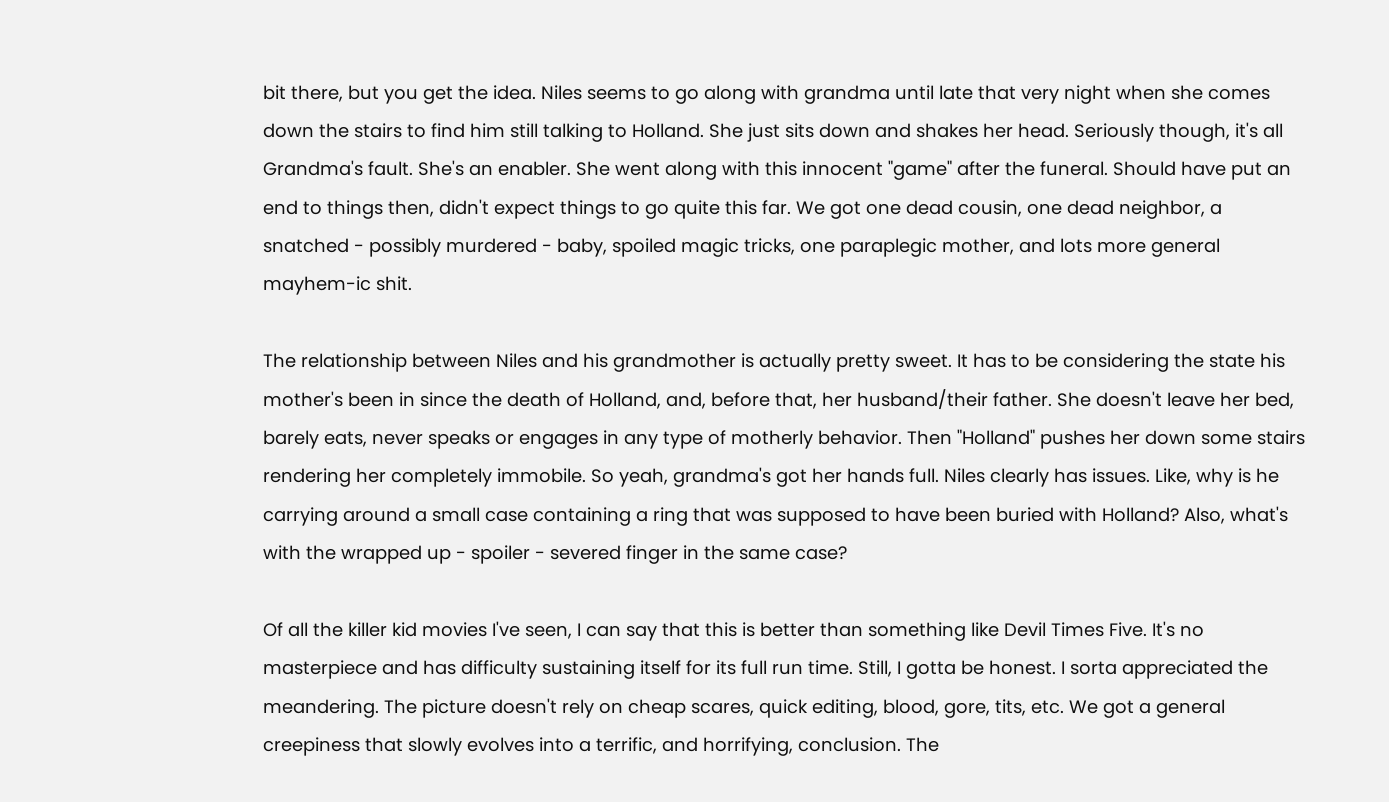bit there, but you get the idea. Niles seems to go along with grandma until late that very night when she comes down the stairs to find him still talking to Holland. She just sits down and shakes her head. Seriously though, it's all Grandma's fault. She's an enabler. She went along with this innocent "game" after the funeral. Should have put an end to things then, didn't expect things to go quite this far. We got one dead cousin, one dead neighbor, a snatched - possibly murdered - baby, spoiled magic tricks, one paraplegic mother, and lots more general mayhem-ic shit.

The relationship between Niles and his grandmother is actually pretty sweet. It has to be considering the state his mother's been in since the death of Holland, and, before that, her husband/their father. She doesn't leave her bed, barely eats, never speaks or engages in any type of motherly behavior. Then "Holland" pushes her down some stairs rendering her completely immobile. So yeah, grandma's got her hands full. Niles clearly has issues. Like, why is he carrying around a small case containing a ring that was supposed to have been buried with Holland? Also, what's with the wrapped up - spoiler - severed finger in the same case?

Of all the killer kid movies I've seen, I can say that this is better than something like Devil Times Five. It's no masterpiece and has difficulty sustaining itself for its full run time. Still, I gotta be honest. I sorta appreciated the meandering. The picture doesn't rely on cheap scares, quick editing, blood, gore, tits, etc. We got a general creepiness that slowly evolves into a terrific, and horrifying, conclusion. The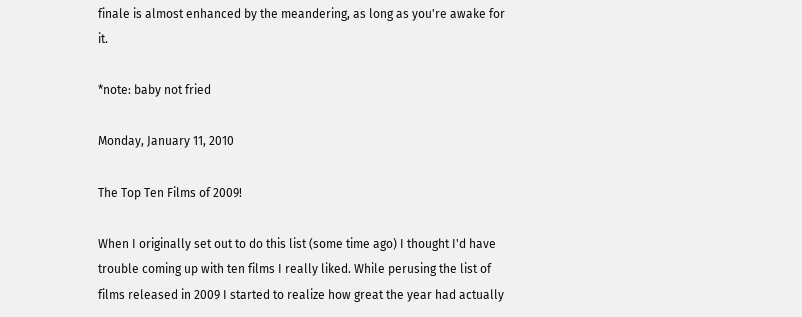finale is almost enhanced by the meandering, as long as you're awake for it.

*note: baby not fried

Monday, January 11, 2010

The Top Ten Films of 2009!

When I originally set out to do this list (some time ago) I thought I'd have trouble coming up with ten films I really liked. While perusing the list of films released in 2009 I started to realize how great the year had actually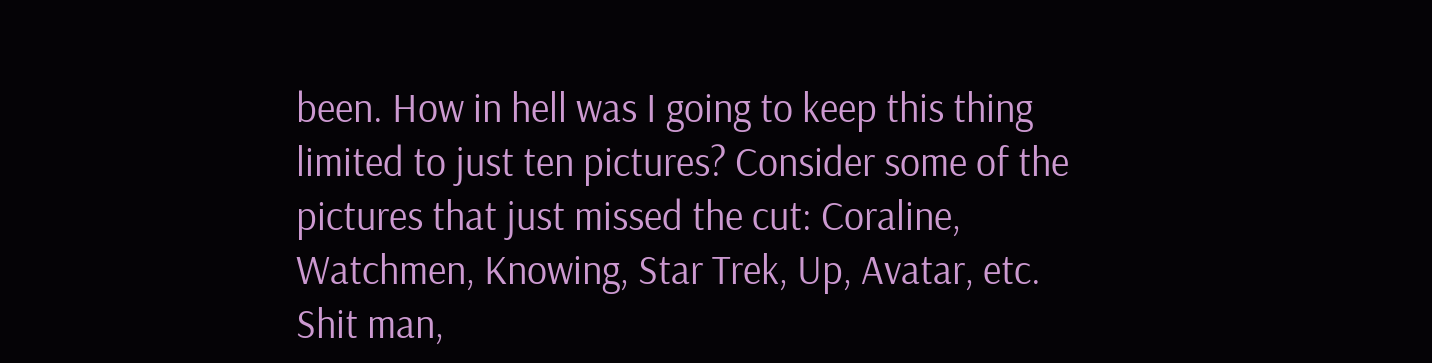been. How in hell was I going to keep this thing limited to just ten pictures? Consider some of the pictures that just missed the cut: Coraline, Watchmen, Knowing, Star Trek, Up, Avatar, etc. Shit man,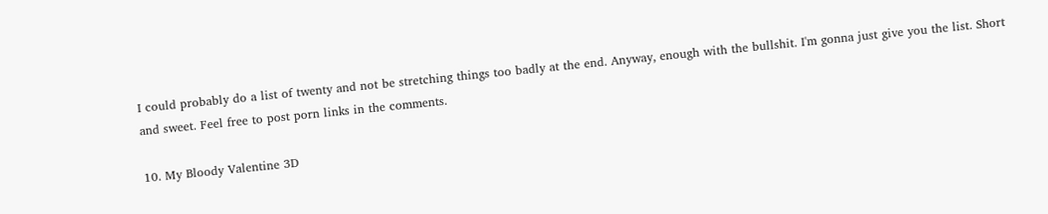I could probably do a list of twenty and not be stretching things too badly at the end. Anyway, enough with the bullshit. I'm gonna just give you the list. Short and sweet. Feel free to post porn links in the comments.

10. My Bloody Valentine 3D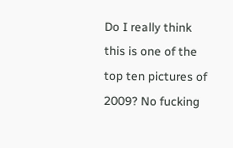Do I really think this is one of the top ten pictures of 2009? No fucking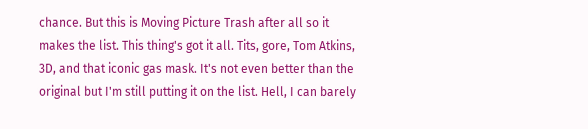chance. But this is Moving Picture Trash after all so it makes the list. This thing's got it all. Tits, gore, Tom Atkins, 3D, and that iconic gas mask. It's not even better than the original but I'm still putting it on the list. Hell, I can barely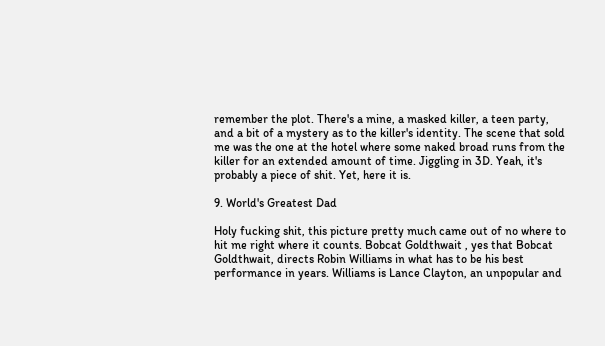remember the plot. There's a mine, a masked killer, a teen party, and a bit of a mystery as to the killer's identity. The scene that sold me was the one at the hotel where some naked broad runs from the killer for an extended amount of time. Jiggling in 3D. Yeah, it's probably a piece of shit. Yet, here it is.

9. World's Greatest Dad

Holy fucking shit, this picture pretty much came out of no where to hit me right where it counts. Bobcat Goldthwait , yes that Bobcat Goldthwait, directs Robin Williams in what has to be his best performance in years. Williams is Lance Clayton, an unpopular and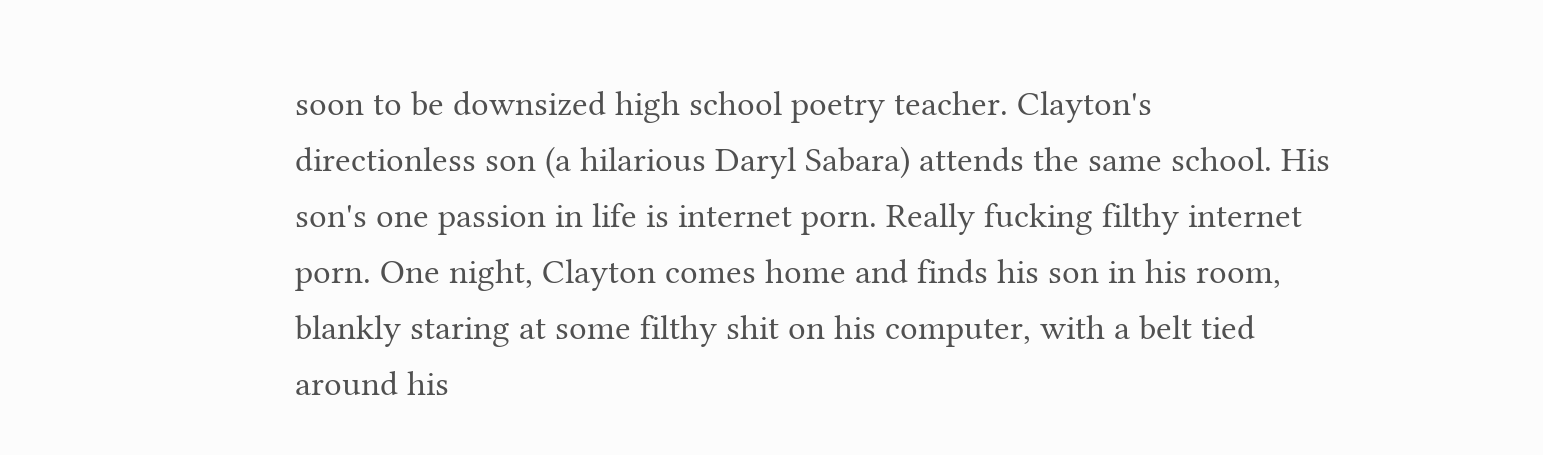soon to be downsized high school poetry teacher. Clayton's directionless son (a hilarious Daryl Sabara) attends the same school. His son's one passion in life is internet porn. Really fucking filthy internet porn. One night, Clayton comes home and finds his son in his room, blankly staring at some filthy shit on his computer, with a belt tied around his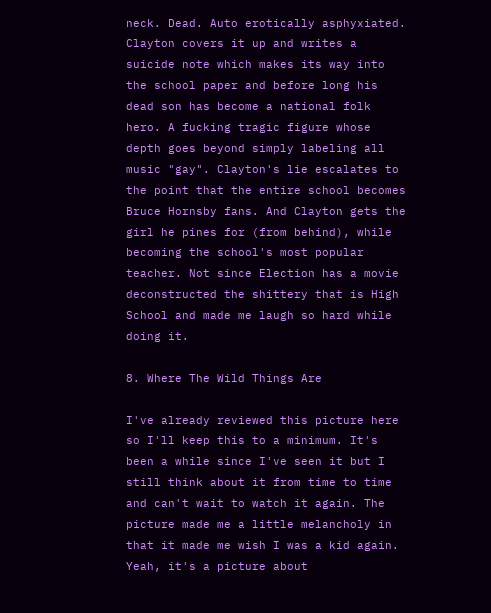neck. Dead. Auto erotically asphyxiated. Clayton covers it up and writes a suicide note which makes its way into the school paper and before long his dead son has become a national folk hero. A fucking tragic figure whose depth goes beyond simply labeling all music "gay". Clayton's lie escalates to the point that the entire school becomes Bruce Hornsby fans. And Clayton gets the girl he pines for (from behind), while becoming the school's most popular teacher. Not since Election has a movie deconstructed the shittery that is High School and made me laugh so hard while doing it.

8. Where The Wild Things Are

I've already reviewed this picture here so I'll keep this to a minimum. It's been a while since I've seen it but I still think about it from time to time and can't wait to watch it again. The picture made me a little melancholy in that it made me wish I was a kid again. Yeah, it's a picture about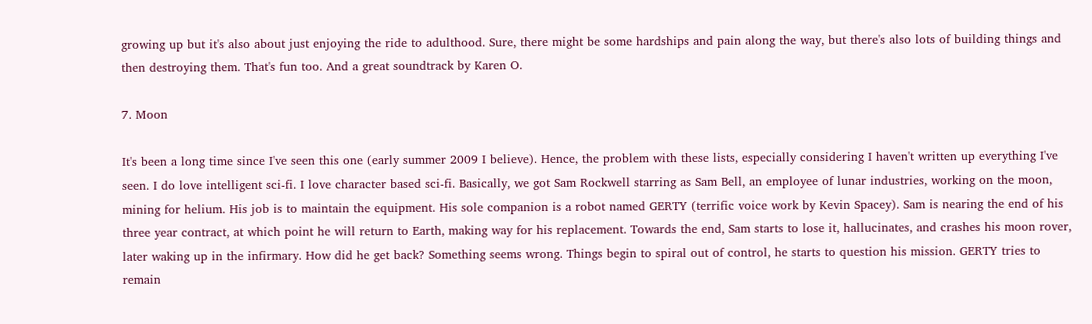growing up but it's also about just enjoying the ride to adulthood. Sure, there might be some hardships and pain along the way, but there's also lots of building things and then destroying them. That's fun too. And a great soundtrack by Karen O.

7. Moon

It's been a long time since I've seen this one (early summer 2009 I believe). Hence, the problem with these lists, especially considering I haven't written up everything I've seen. I do love intelligent sci-fi. I love character based sci-fi. Basically, we got Sam Rockwell starring as Sam Bell, an employee of lunar industries, working on the moon, mining for helium. His job is to maintain the equipment. His sole companion is a robot named GERTY (terrific voice work by Kevin Spacey). Sam is nearing the end of his three year contract, at which point he will return to Earth, making way for his replacement. Towards the end, Sam starts to lose it, hallucinates, and crashes his moon rover, later waking up in the infirmary. How did he get back? Something seems wrong. Things begin to spiral out of control, he starts to question his mission. GERTY tries to remain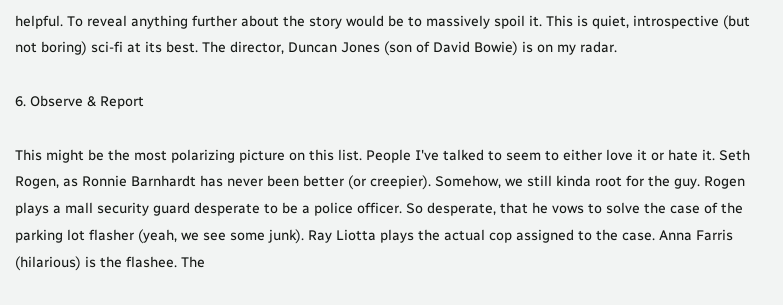helpful. To reveal anything further about the story would be to massively spoil it. This is quiet, introspective (but not boring) sci-fi at its best. The director, Duncan Jones (son of David Bowie) is on my radar.

6. Observe & Report

This might be the most polarizing picture on this list. People I've talked to seem to either love it or hate it. Seth Rogen, as Ronnie Barnhardt has never been better (or creepier). Somehow, we still kinda root for the guy. Rogen plays a mall security guard desperate to be a police officer. So desperate, that he vows to solve the case of the parking lot flasher (yeah, we see some junk). Ray Liotta plays the actual cop assigned to the case. Anna Farris (hilarious) is the flashee. The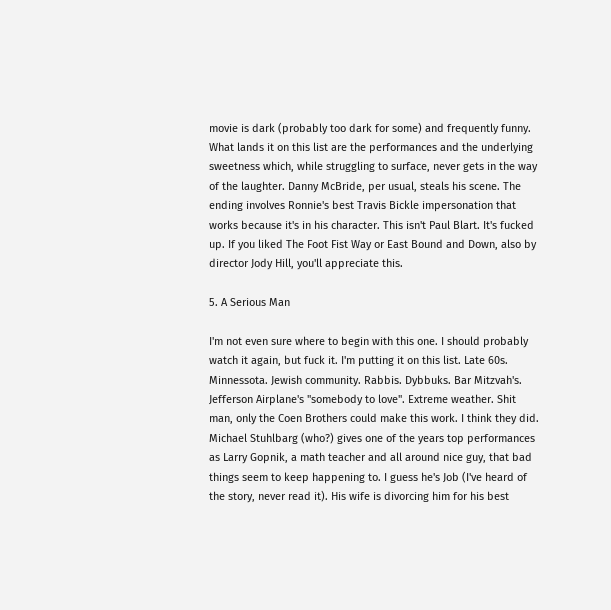movie is dark (probably too dark for some) and frequently funny. What lands it on this list are the performances and the underlying sweetness which, while struggling to surface, never gets in the way of the laughter. Danny McBride, per usual, steals his scene. The ending involves Ronnie's best Travis Bickle impersonation that works because it's in his character. This isn't Paul Blart. It's fucked up. If you liked The Foot Fist Way or East Bound and Down, also by director Jody Hill, you'll appreciate this.

5. A Serious Man

I'm not even sure where to begin with this one. I should probably watch it again, but fuck it. I'm putting it on this list. Late 60s. Minnessota. Jewish community. Rabbis. Dybbuks. Bar Mitzvah's. Jefferson Airplane's "somebody to love". Extreme weather. Shit man, only the Coen Brothers could make this work. I think they did. Michael Stuhlbarg (who?) gives one of the years top performances as Larry Gopnik, a math teacher and all around nice guy, that bad things seem to keep happening to. I guess he's Job (I've heard of the story, never read it). His wife is divorcing him for his best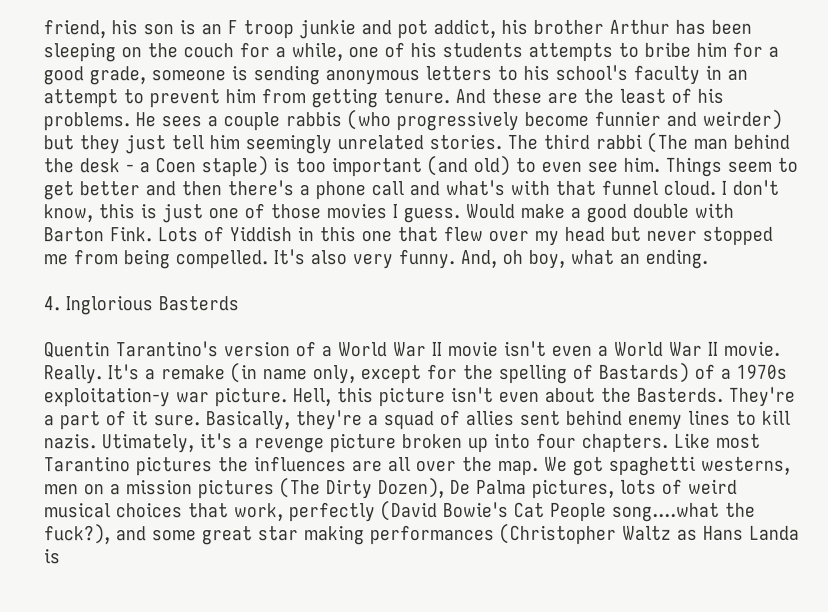friend, his son is an F troop junkie and pot addict, his brother Arthur has been sleeping on the couch for a while, one of his students attempts to bribe him for a good grade, someone is sending anonymous letters to his school's faculty in an attempt to prevent him from getting tenure. And these are the least of his problems. He sees a couple rabbis (who progressively become funnier and weirder) but they just tell him seemingly unrelated stories. The third rabbi (The man behind the desk - a Coen staple) is too important (and old) to even see him. Things seem to get better and then there's a phone call and what's with that funnel cloud. I don't know, this is just one of those movies I guess. Would make a good double with Barton Fink. Lots of Yiddish in this one that flew over my head but never stopped me from being compelled. It's also very funny. And, oh boy, what an ending.

4. Inglorious Basterds

Quentin Tarantino's version of a World War II movie isn't even a World War II movie. Really. It's a remake (in name only, except for the spelling of Bastards) of a 1970s exploitation-y war picture. Hell, this picture isn't even about the Basterds. They're a part of it sure. Basically, they're a squad of allies sent behind enemy lines to kill nazis. Utimately, it's a revenge picture broken up into four chapters. Like most Tarantino pictures the influences are all over the map. We got spaghetti westerns, men on a mission pictures (The Dirty Dozen), De Palma pictures, lots of weird musical choices that work, perfectly (David Bowie's Cat People song....what the fuck?), and some great star making performances (Christopher Waltz as Hans Landa is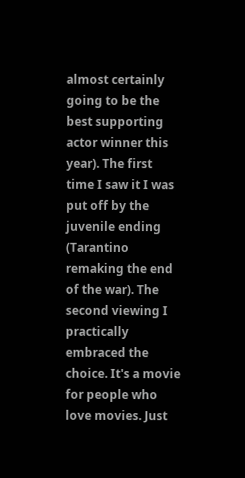almost certainly going to be the best supporting actor winner this year). The first time I saw it I was put off by the juvenile ending (Tarantino remaking the end of the war). The second viewing I practically embraced the choice. It's a movie for people who love movies. Just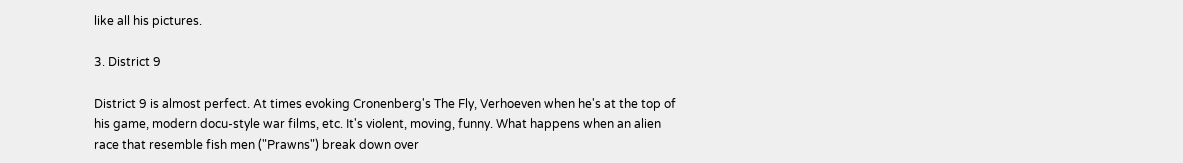like all his pictures.

3. District 9

District 9 is almost perfect. At times evoking Cronenberg's The Fly, Verhoeven when he's at the top of his game, modern docu-style war films, etc. It's violent, moving, funny. What happens when an alien race that resemble fish men ("Prawns") break down over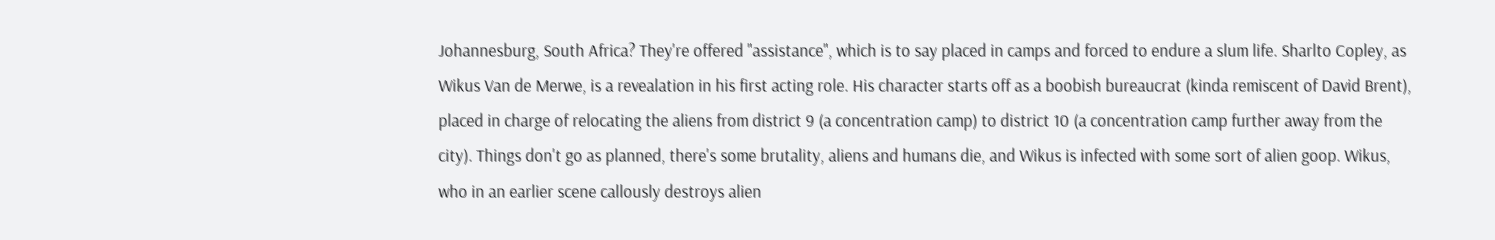Johannesburg, South Africa? They're offered "assistance", which is to say placed in camps and forced to endure a slum life. Sharlto Copley, as Wikus Van de Merwe, is a revealation in his first acting role. His character starts off as a boobish bureaucrat (kinda remiscent of David Brent), placed in charge of relocating the aliens from district 9 (a concentration camp) to district 10 (a concentration camp further away from the city). Things don't go as planned, there's some brutality, aliens and humans die, and Wikus is infected with some sort of alien goop. Wikus, who in an earlier scene callously destroys alien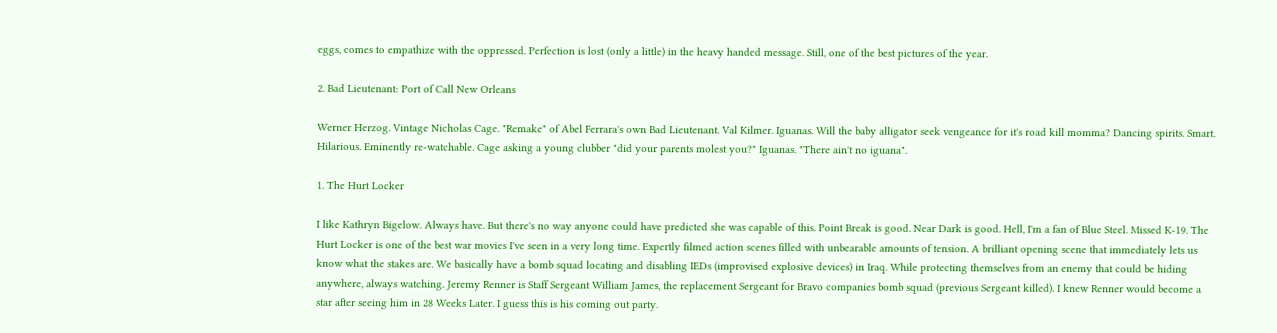eggs, comes to empathize with the oppressed. Perfection is lost (only a little) in the heavy handed message. Still, one of the best pictures of the year.

2. Bad Lieutenant: Port of Call New Orleans

Werner Herzog. Vintage Nicholas Cage. "Remake" of Abel Ferrara's own Bad Lieutenant. Val Kilmer. Iguanas. Will the baby alligator seek vengeance for it's road kill momma? Dancing spirits. Smart. Hilarious. Eminently re-watchable. Cage asking a young clubber "did your parents molest you?" Iguanas. "There ain't no iguana".

1. The Hurt Locker

I like Kathryn Bigelow. Always have. But there's no way anyone could have predicted she was capable of this. Point Break is good. Near Dark is good. Hell, I'm a fan of Blue Steel. Missed K-19. The Hurt Locker is one of the best war movies I've seen in a very long time. Expertly filmed action scenes filled with unbearable amounts of tension. A brilliant opening scene that immediately lets us know what the stakes are. We basically have a bomb squad locating and disabling IEDs (improvised explosive devices) in Iraq. While protecting themselves from an enemy that could be hiding anywhere, always watching. Jeremy Renner is Staff Sergeant William James, the replacement Sergeant for Bravo companies bomb squad (previous Sergeant killed). I knew Renner would become a star after seeing him in 28 Weeks Later. I guess this is his coming out party.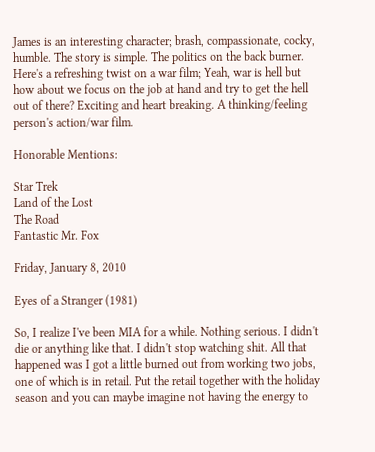James is an interesting character; brash, compassionate, cocky, humble. The story is simple. The politics on the back burner. Here's a refreshing twist on a war film; Yeah, war is hell but how about we focus on the job at hand and try to get the hell out of there? Exciting and heart breaking. A thinking/feeling person's action/war film.

Honorable Mentions:

Star Trek
Land of the Lost
The Road
Fantastic Mr. Fox

Friday, January 8, 2010

Eyes of a Stranger (1981)

So, I realize I've been MIA for a while. Nothing serious. I didn't die or anything like that. I didn't stop watching shit. All that happened was I got a little burned out from working two jobs, one of which is in retail. Put the retail together with the holiday season and you can maybe imagine not having the energy to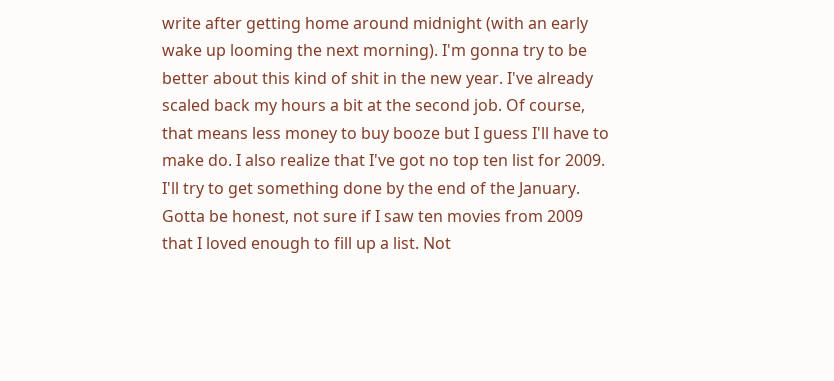write after getting home around midnight (with an early wake up looming the next morning). I'm gonna try to be better about this kind of shit in the new year. I've already scaled back my hours a bit at the second job. Of course, that means less money to buy booze but I guess I'll have to make do. I also realize that I've got no top ten list for 2009. I'll try to get something done by the end of the January. Gotta be honest, not sure if I saw ten movies from 2009 that I loved enough to fill up a list. Not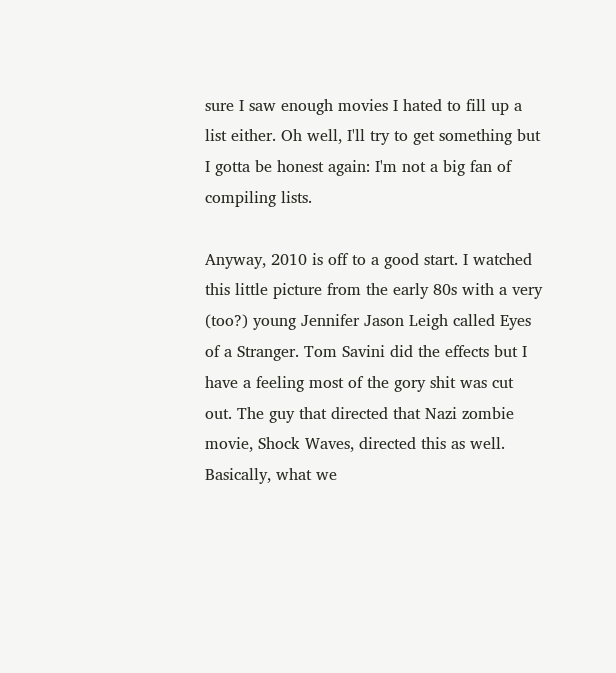sure I saw enough movies I hated to fill up a list either. Oh well, I'll try to get something but I gotta be honest again: I'm not a big fan of compiling lists.

Anyway, 2010 is off to a good start. I watched this little picture from the early 80s with a very (too?) young Jennifer Jason Leigh called Eyes of a Stranger. Tom Savini did the effects but I have a feeling most of the gory shit was cut out. The guy that directed that Nazi zombie movie, Shock Waves, directed this as well. Basically, what we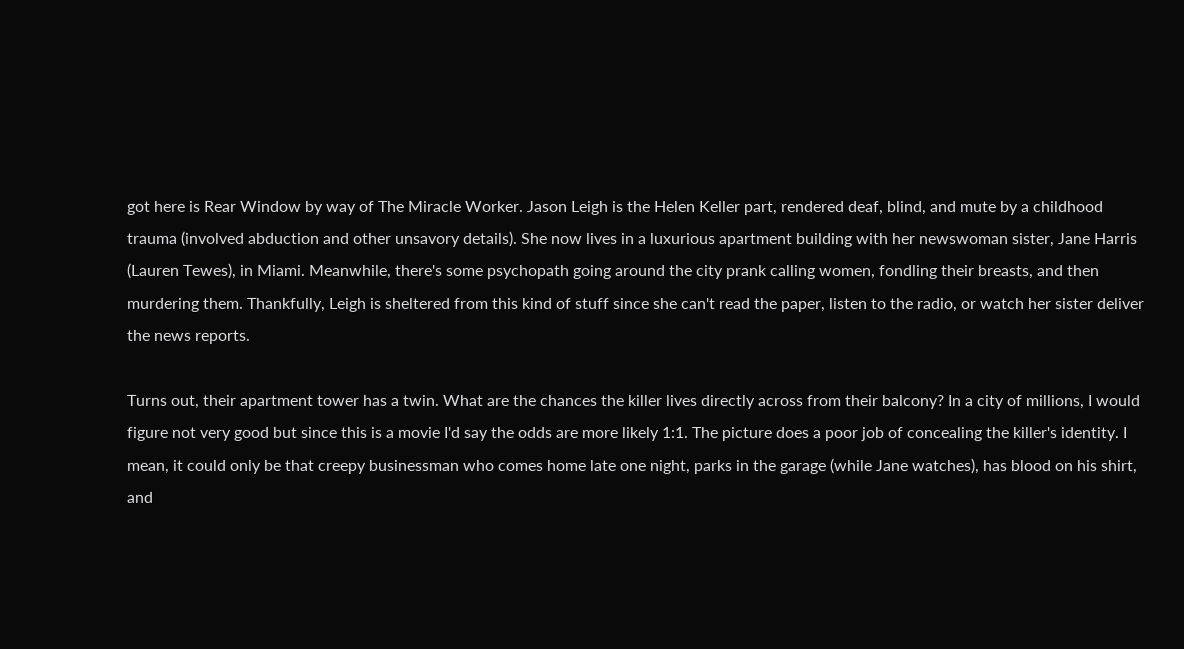got here is Rear Window by way of The Miracle Worker. Jason Leigh is the Helen Keller part, rendered deaf, blind, and mute by a childhood trauma (involved abduction and other unsavory details). She now lives in a luxurious apartment building with her newswoman sister, Jane Harris (Lauren Tewes), in Miami. Meanwhile, there's some psychopath going around the city prank calling women, fondling their breasts, and then murdering them. Thankfully, Leigh is sheltered from this kind of stuff since she can't read the paper, listen to the radio, or watch her sister deliver the news reports.

Turns out, their apartment tower has a twin. What are the chances the killer lives directly across from their balcony? In a city of millions, I would figure not very good but since this is a movie I'd say the odds are more likely 1:1. The picture does a poor job of concealing the killer's identity. I mean, it could only be that creepy businessman who comes home late one night, parks in the garage (while Jane watches), has blood on his shirt, and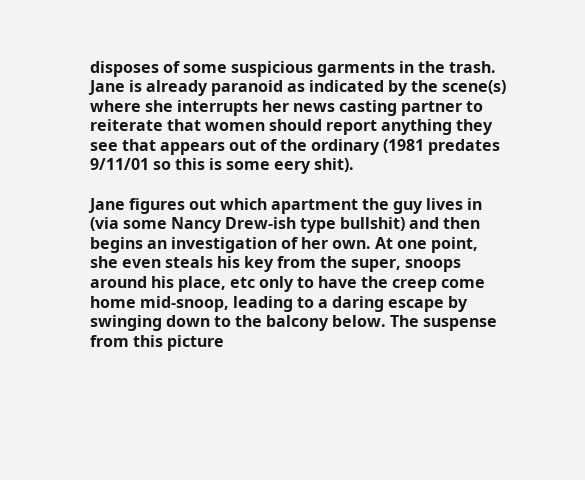disposes of some suspicious garments in the trash. Jane is already paranoid as indicated by the scene(s) where she interrupts her news casting partner to reiterate that women should report anything they see that appears out of the ordinary (1981 predates 9/11/01 so this is some eery shit).

Jane figures out which apartment the guy lives in (via some Nancy Drew-ish type bullshit) and then begins an investigation of her own. At one point, she even steals his key from the super, snoops around his place, etc only to have the creep come home mid-snoop, leading to a daring escape by swinging down to the balcony below. The suspense from this picture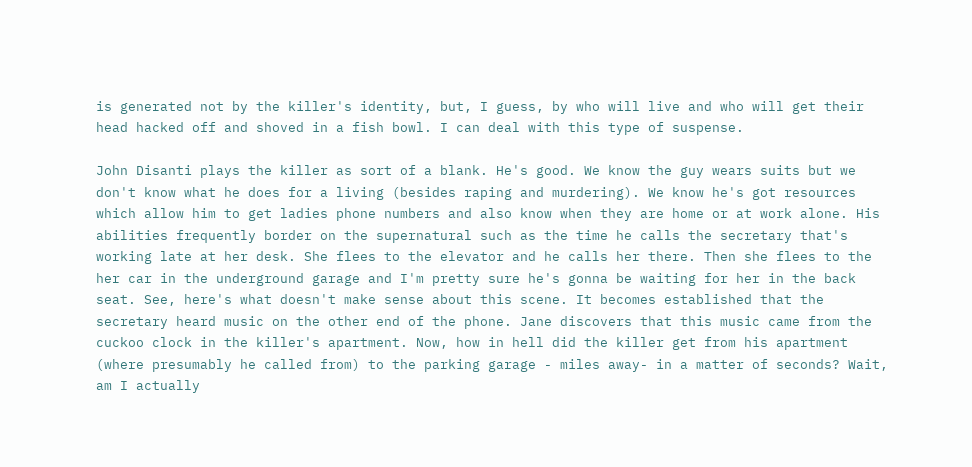is generated not by the killer's identity, but, I guess, by who will live and who will get their head hacked off and shoved in a fish bowl. I can deal with this type of suspense.

John Disanti plays the killer as sort of a blank. He's good. We know the guy wears suits but we don't know what he does for a living (besides raping and murdering). We know he's got resources which allow him to get ladies phone numbers and also know when they are home or at work alone. His abilities frequently border on the supernatural such as the time he calls the secretary that's working late at her desk. She flees to the elevator and he calls her there. Then she flees to the her car in the underground garage and I'm pretty sure he's gonna be waiting for her in the back seat. See, here's what doesn't make sense about this scene. It becomes established that the secretary heard music on the other end of the phone. Jane discovers that this music came from the cuckoo clock in the killer's apartment. Now, how in hell did the killer get from his apartment (where presumably he called from) to the parking garage - miles away- in a matter of seconds? Wait, am I actually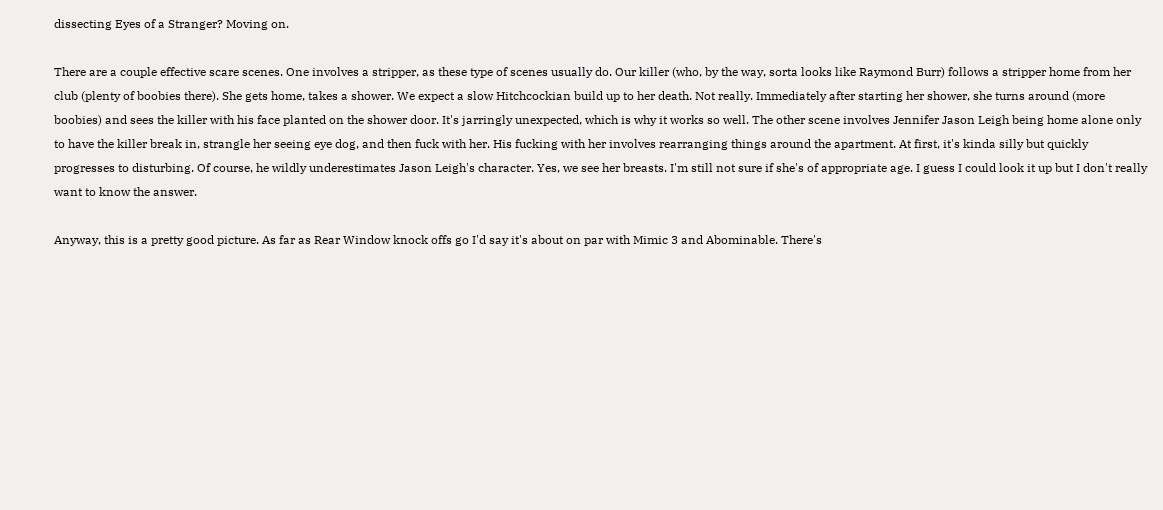dissecting Eyes of a Stranger? Moving on.

There are a couple effective scare scenes. One involves a stripper, as these type of scenes usually do. Our killer (who, by the way, sorta looks like Raymond Burr) follows a stripper home from her club (plenty of boobies there). She gets home, takes a shower. We expect a slow Hitchcockian build up to her death. Not really. Immediately after starting her shower, she turns around (more boobies) and sees the killer with his face planted on the shower door. It's jarringly unexpected, which is why it works so well. The other scene involves Jennifer Jason Leigh being home alone only to have the killer break in, strangle her seeing eye dog, and then fuck with her. His fucking with her involves rearranging things around the apartment. At first, it's kinda silly but quickly progresses to disturbing. Of course, he wildly underestimates Jason Leigh's character. Yes, we see her breasts. I'm still not sure if she's of appropriate age. I guess I could look it up but I don't really want to know the answer.

Anyway, this is a pretty good picture. As far as Rear Window knock offs go I'd say it's about on par with Mimic 3 and Abominable. There's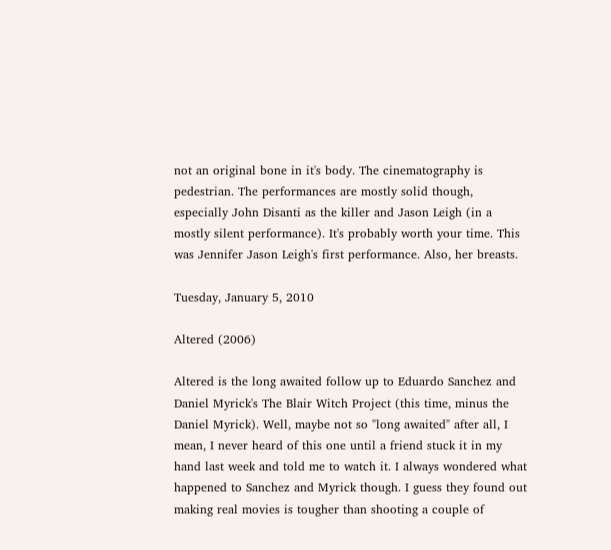not an original bone in it's body. The cinematography is pedestrian. The performances are mostly solid though, especially John Disanti as the killer and Jason Leigh (in a mostly silent performance). It's probably worth your time. This was Jennifer Jason Leigh's first performance. Also, her breasts.

Tuesday, January 5, 2010

Altered (2006)

Altered is the long awaited follow up to Eduardo Sanchez and Daniel Myrick's The Blair Witch Project (this time, minus the Daniel Myrick). Well, maybe not so "long awaited" after all, I mean, I never heard of this one until a friend stuck it in my hand last week and told me to watch it. I always wondered what happened to Sanchez and Myrick though. I guess they found out making real movies is tougher than shooting a couple of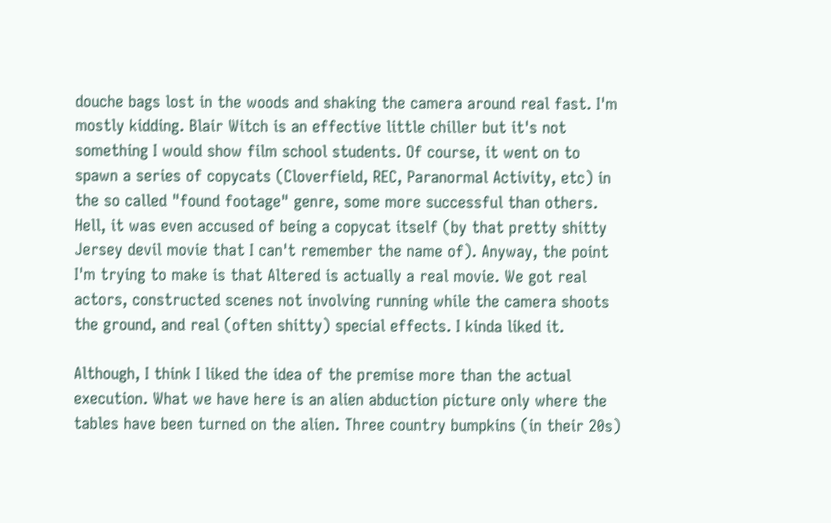douche bags lost in the woods and shaking the camera around real fast. I'm mostly kidding. Blair Witch is an effective little chiller but it's not something I would show film school students. Of course, it went on to spawn a series of copycats (Cloverfield, REC, Paranormal Activity, etc) in the so called "found footage" genre, some more successful than others. Hell, it was even accused of being a copycat itself (by that pretty shitty Jersey devil movie that I can't remember the name of). Anyway, the point I'm trying to make is that Altered is actually a real movie. We got real actors, constructed scenes not involving running while the camera shoots the ground, and real (often shitty) special effects. I kinda liked it.

Although, I think I liked the idea of the premise more than the actual execution. What we have here is an alien abduction picture only where the tables have been turned on the alien. Three country bumpkins (in their 20s)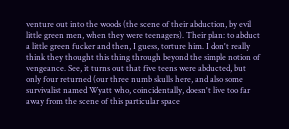venture out into the woods (the scene of their abduction, by evil little green men, when they were teenagers). Their plan: to abduct a little green fucker and then, I guess, torture him. I don't really think they thought this thing through beyond the simple notion of vengeance. See, it turns out that five teens were abducted, but only four returned (our three numb skulls here, and also some survivalist named Wyatt who, coincidentally, doesn't live too far away from the scene of this particular space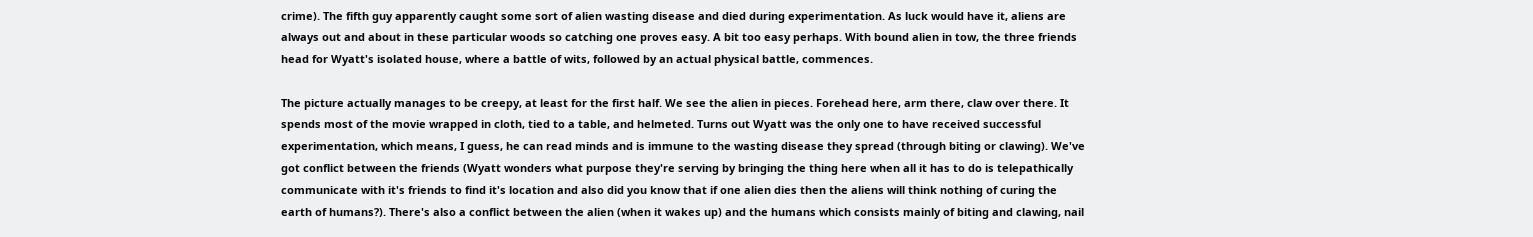crime). The fifth guy apparently caught some sort of alien wasting disease and died during experimentation. As luck would have it, aliens are always out and about in these particular woods so catching one proves easy. A bit too easy perhaps. With bound alien in tow, the three friends head for Wyatt's isolated house, where a battle of wits, followed by an actual physical battle, commences.

The picture actually manages to be creepy, at least for the first half. We see the alien in pieces. Forehead here, arm there, claw over there. It spends most of the movie wrapped in cloth, tied to a table, and helmeted. Turns out Wyatt was the only one to have received successful experimentation, which means, I guess, he can read minds and is immune to the wasting disease they spread (through biting or clawing). We've got conflict between the friends (Wyatt wonders what purpose they're serving by bringing the thing here when all it has to do is telepathically communicate with it's friends to find it's location and also did you know that if one alien dies then the aliens will think nothing of curing the earth of humans?). There's also a conflict between the alien (when it wakes up) and the humans which consists mainly of biting and clawing, nail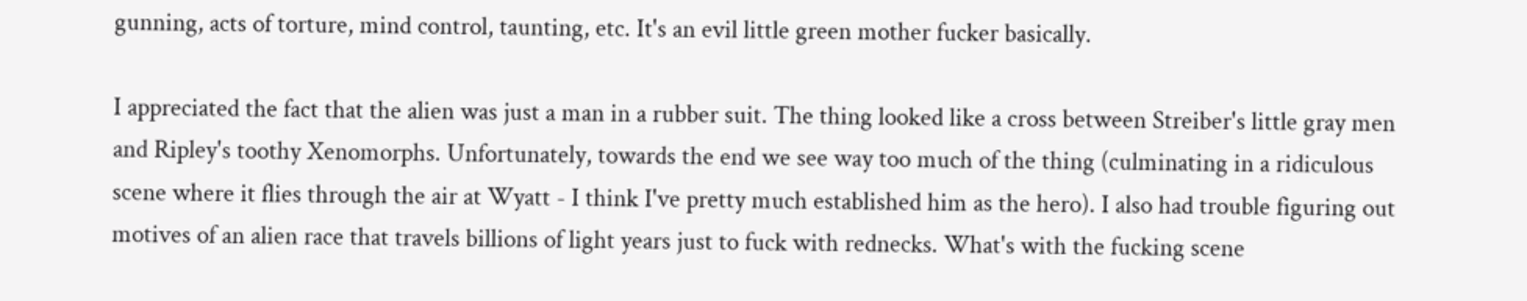gunning, acts of torture, mind control, taunting, etc. It's an evil little green mother fucker basically.

I appreciated the fact that the alien was just a man in a rubber suit. The thing looked like a cross between Streiber's little gray men and Ripley's toothy Xenomorphs. Unfortunately, towards the end we see way too much of the thing (culminating in a ridiculous scene where it flies through the air at Wyatt - I think I've pretty much established him as the hero). I also had trouble figuring out motives of an alien race that travels billions of light years just to fuck with rednecks. What's with the fucking scene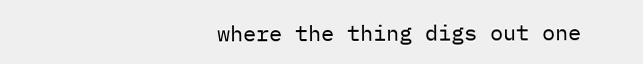where the thing digs out one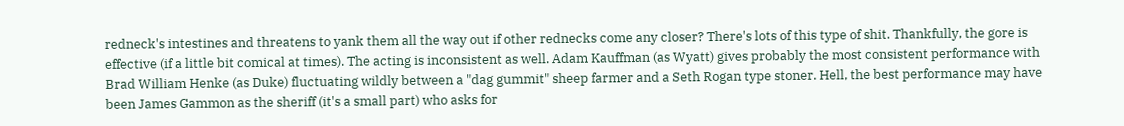redneck's intestines and threatens to yank them all the way out if other rednecks come any closer? There's lots of this type of shit. Thankfully, the gore is effective (if a little bit comical at times). The acting is inconsistent as well. Adam Kauffman (as Wyatt) gives probably the most consistent performance with Brad William Henke (as Duke) fluctuating wildly between a "dag gummit" sheep farmer and a Seth Rogan type stoner. Hell, the best performance may have been James Gammon as the sheriff (it's a small part) who asks for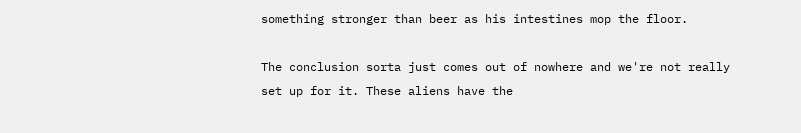something stronger than beer as his intestines mop the floor.

The conclusion sorta just comes out of nowhere and we're not really set up for it. These aliens have the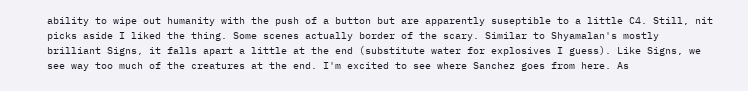ability to wipe out humanity with the push of a button but are apparently suseptible to a little C4. Still, nit picks aside I liked the thing. Some scenes actually border of the scary. Similar to Shyamalan's mostly brilliant Signs, it falls apart a little at the end (substitute water for explosives I guess). Like Signs, we see way too much of the creatures at the end. I'm excited to see where Sanchez goes from here. As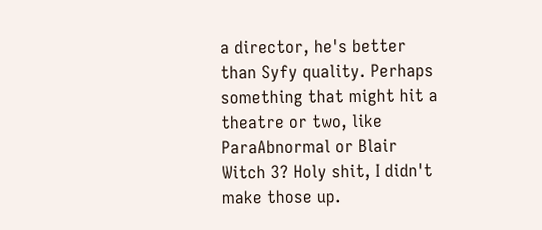a director, he's better than Syfy quality. Perhaps something that might hit a theatre or two, like ParaAbnormal or Blair Witch 3? Holy shit, I didn't make those up.